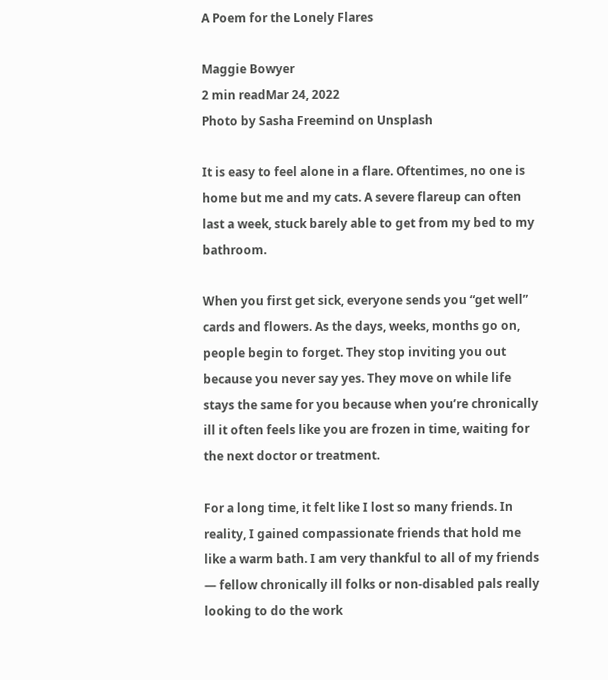A Poem for the Lonely Flares

Maggie Bowyer
2 min readMar 24, 2022
Photo by Sasha Freemind on Unsplash

It is easy to feel alone in a flare. Oftentimes, no one is home but me and my cats. A severe flareup can often last a week, stuck barely able to get from my bed to my bathroom.

When you first get sick, everyone sends you “get well” cards and flowers. As the days, weeks, months go on, people begin to forget. They stop inviting you out because you never say yes. They move on while life stays the same for you because when you’re chronically ill it often feels like you are frozen in time, waiting for the next doctor or treatment.

For a long time, it felt like I lost so many friends. In reality, I gained compassionate friends that hold me like a warm bath. I am very thankful to all of my friends — fellow chronically ill folks or non-disabled pals really looking to do the work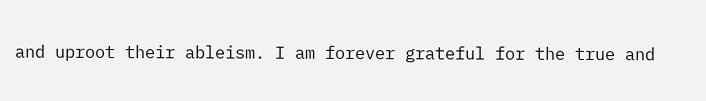and uproot their ableism. I am forever grateful for the true and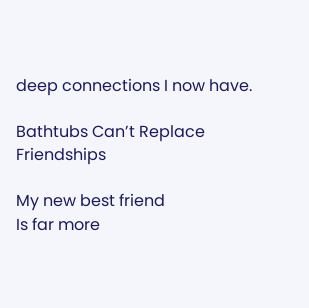deep connections I now have.

Bathtubs Can’t Replace Friendships

My new best friend
Is far more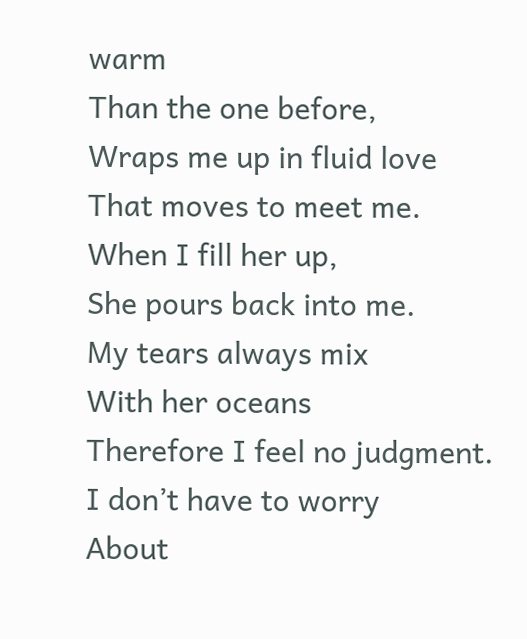warm
Than the one before,
Wraps me up in fluid love
That moves to meet me.
When I fill her up,
She pours back into me.
My tears always mix
With her oceans
Therefore I feel no judgment.
I don’t have to worry
About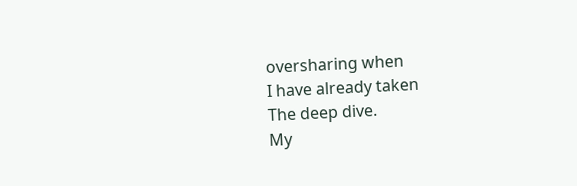oversharing when
I have already taken
The deep dive.
My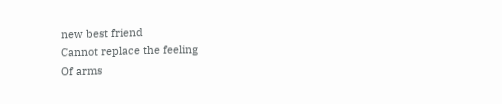new best friend
Cannot replace the feeling
Of arms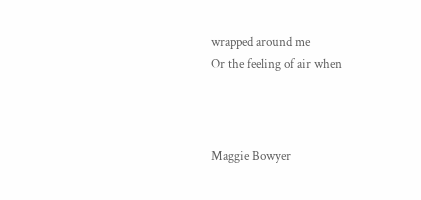wrapped around me
Or the feeling of air when



Maggie Bowyer